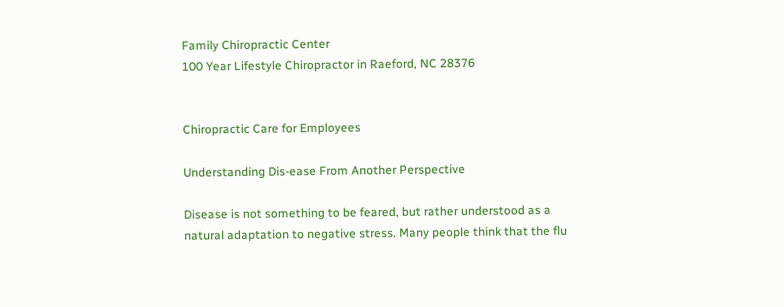Family Chiropractic Center
100 Year Lifestyle Chiropractor in Raeford, NC 28376


Chiropractic Care for Employees

Understanding Dis-ease From Another Perspective

Disease is not something to be feared, but rather understood as a natural adaptation to negative stress. Many people think that the flu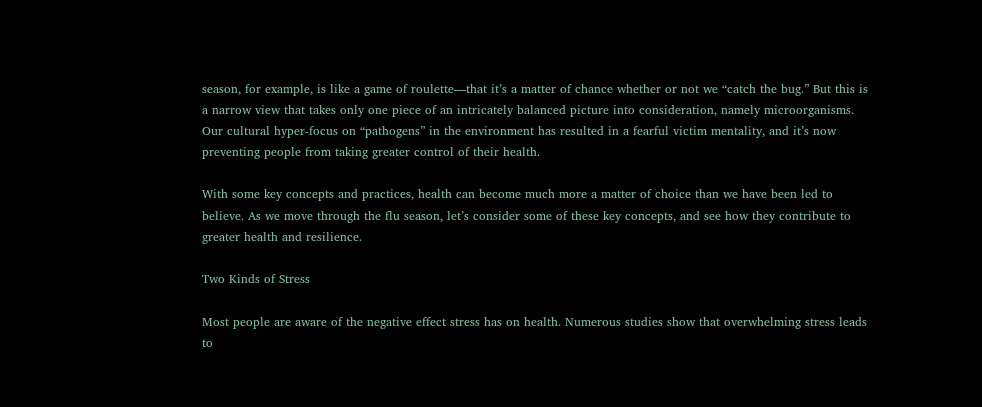season, for example, is like a game of roulette—that it’s a matter of chance whether or not we “catch the bug.” But this is a narrow view that takes only one piece of an intricately balanced picture into consideration, namely microorganisms. Our cultural hyper-focus on “pathogens” in the environment has resulted in a fearful victim mentality, and it’s now preventing people from taking greater control of their health.

With some key concepts and practices, health can become much more a matter of choice than we have been led to believe. As we move through the flu season, let’s consider some of these key concepts, and see how they contribute to greater health and resilience.

Two Kinds of Stress

Most people are aware of the negative effect stress has on health. Numerous studies show that overwhelming stress leads to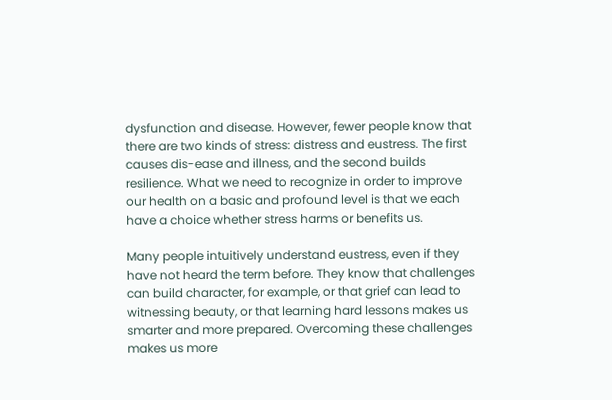dysfunction and disease. However, fewer people know that there are two kinds of stress: distress and eustress. The first causes dis-ease and illness, and the second builds resilience. What we need to recognize in order to improve our health on a basic and profound level is that we each have a choice whether stress harms or benefits us.

Many people intuitively understand eustress, even if they have not heard the term before. They know that challenges can build character, for example, or that grief can lead to witnessing beauty, or that learning hard lessons makes us smarter and more prepared. Overcoming these challenges makes us more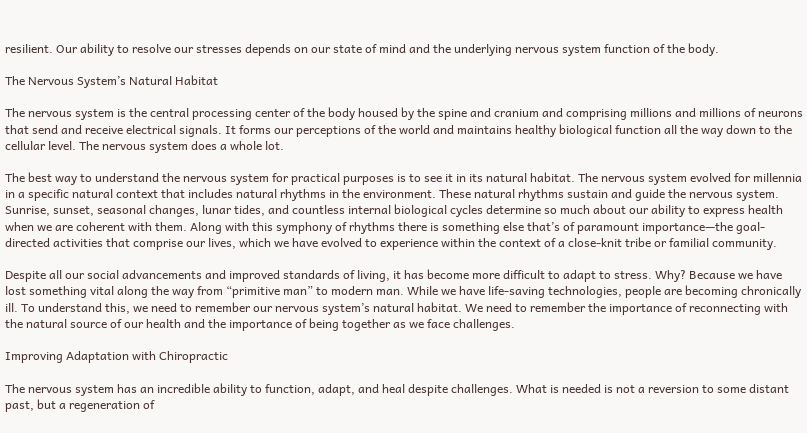resilient. Our ability to resolve our stresses depends on our state of mind and the underlying nervous system function of the body.

The Nervous System’s Natural Habitat

The nervous system is the central processing center of the body housed by the spine and cranium and comprising millions and millions of neurons that send and receive electrical signals. It forms our perceptions of the world and maintains healthy biological function all the way down to the cellular level. The nervous system does a whole lot.

The best way to understand the nervous system for practical purposes is to see it in its natural habitat. The nervous system evolved for millennia in a specific natural context that includes natural rhythms in the environment. These natural rhythms sustain and guide the nervous system. Sunrise, sunset, seasonal changes, lunar tides, and countless internal biological cycles determine so much about our ability to express health when we are coherent with them. Along with this symphony of rhythms there is something else that’s of paramount importance—the goal-directed activities that comprise our lives, which we have evolved to experience within the context of a close-knit tribe or familial community.

Despite all our social advancements and improved standards of living, it has become more difficult to adapt to stress. Why? Because we have lost something vital along the way from “primitive man” to modern man. While we have life-saving technologies, people are becoming chronically ill. To understand this, we need to remember our nervous system’s natural habitat. We need to remember the importance of reconnecting with the natural source of our health and the importance of being together as we face challenges.

Improving Adaptation with Chiropractic

The nervous system has an incredible ability to function, adapt, and heal despite challenges. What is needed is not a reversion to some distant past, but a regeneration of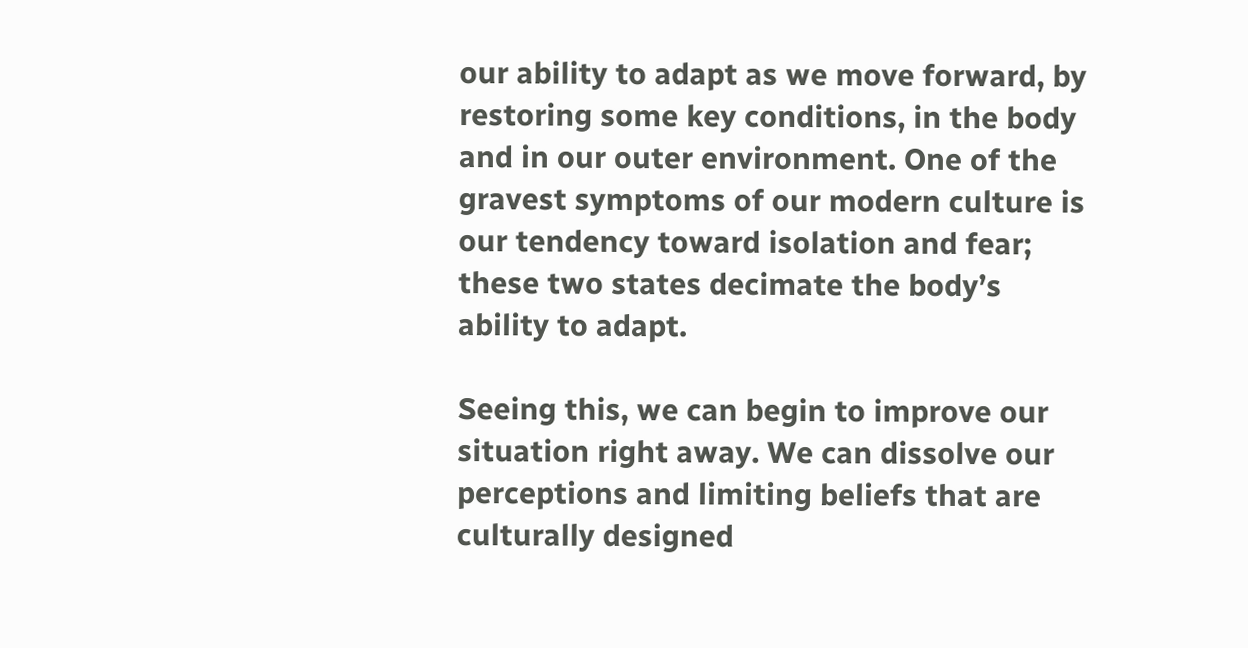our ability to adapt as we move forward, by restoring some key conditions, in the body and in our outer environment. One of the gravest symptoms of our modern culture is our tendency toward isolation and fear; these two states decimate the body’s ability to adapt.

Seeing this, we can begin to improve our situation right away. We can dissolve our perceptions and limiting beliefs that are culturally designed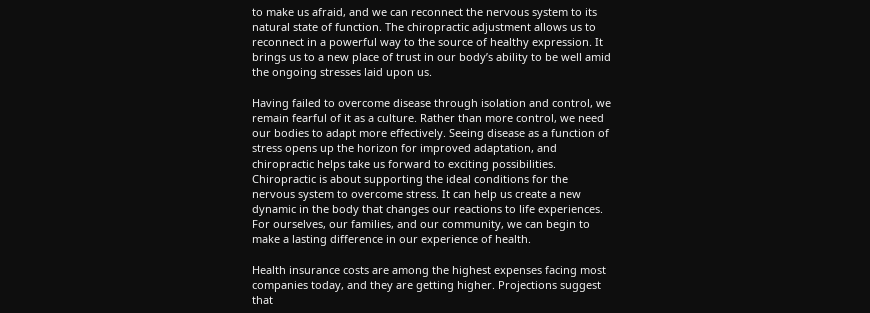to make us afraid, and we can reconnect the nervous system to its natural state of function. The chiropractic adjustment allows us to reconnect in a powerful way to the source of healthy expression. It brings us to a new place of trust in our body’s ability to be well amid the ongoing stresses laid upon us.

Having failed to overcome disease through isolation and control, we remain fearful of it as a culture. Rather than more control, we need our bodies to adapt more effectively. Seeing disease as a function of stress opens up the horizon for improved adaptation, and chiropractic helps take us forward to exciting possibilities. Chiropractic is about supporting the ideal conditions for the nervous system to overcome stress. It can help us create a new dynamic in the body that changes our reactions to life experiences. For ourselves, our families, and our community, we can begin to make a lasting difference in our experience of health.

Health insurance costs are among the highest expenses facing most companies today, and they are getting higher. Projections suggest that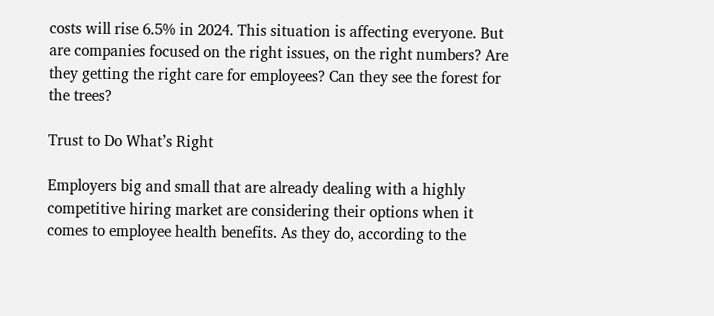costs will rise 6.5% in 2024. This situation is affecting everyone. But are companies focused on the right issues, on the right numbers? Are they getting the right care for employees? Can they see the forest for the trees?

Trust to Do What’s Right

Employers big and small that are already dealing with a highly competitive hiring market are considering their options when it comes to employee health benefits. As they do, according to the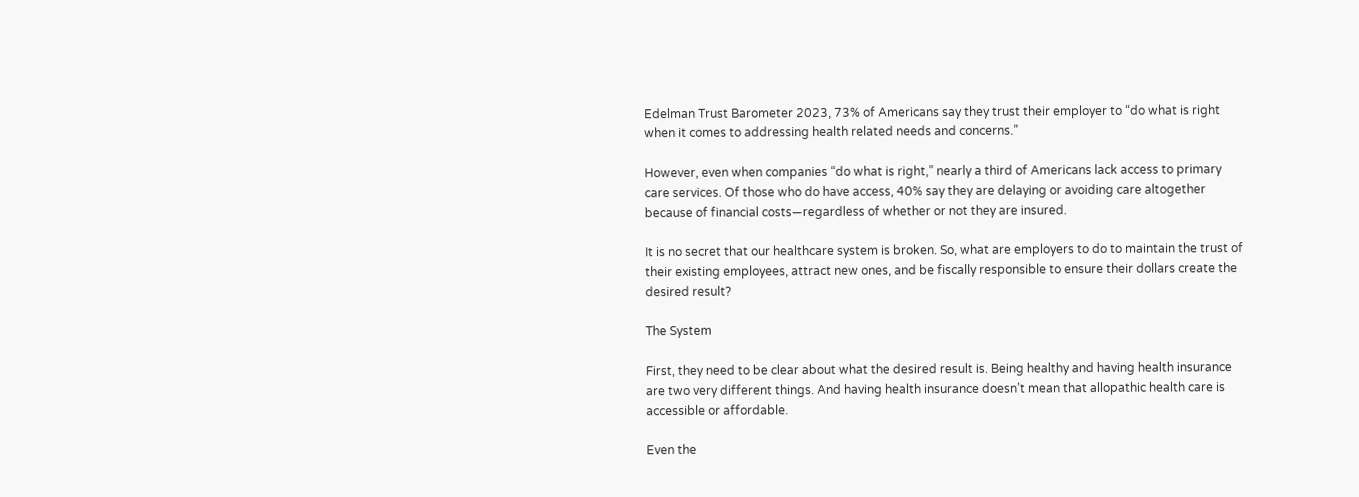Edelman Trust Barometer 2023, 73% of Americans say they trust their employer to “do what is right when it comes to addressing health related needs and concerns.”

However, even when companies “do what is right,” nearly a third of Americans lack access to primary care services. Of those who do have access, 40% say they are delaying or avoiding care altogether because of financial costs—regardless of whether or not they are insured.

It is no secret that our healthcare system is broken. So, what are employers to do to maintain the trust of their existing employees, attract new ones, and be fiscally responsible to ensure their dollars create the desired result?

The System

First, they need to be clear about what the desired result is. Being healthy and having health insurance are two very different things. And having health insurance doesn’t mean that allopathic health care is accessible or affordable.

Even the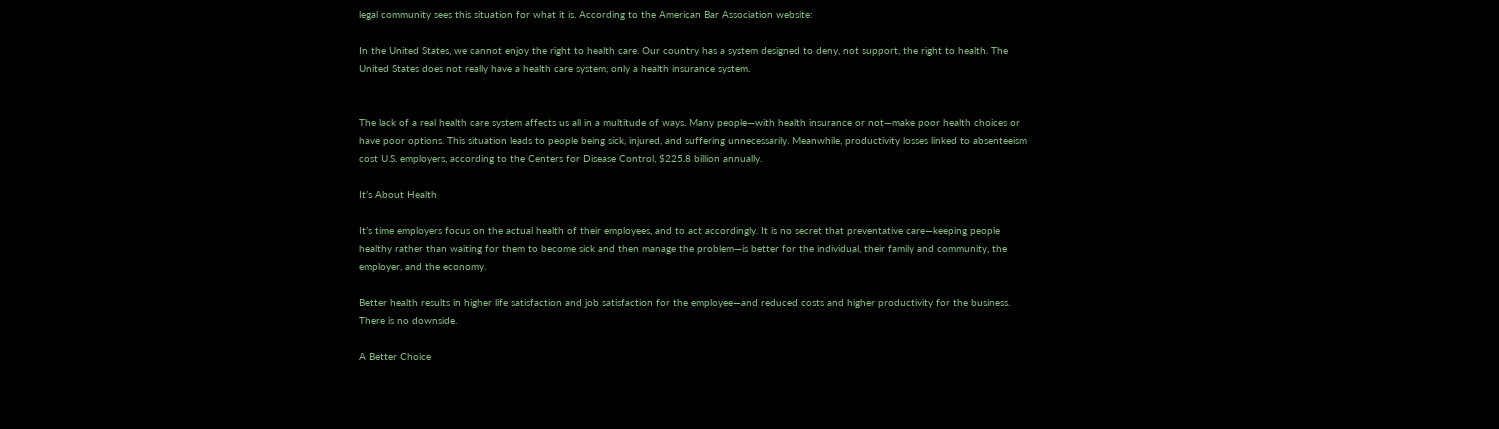legal community sees this situation for what it is. According to the American Bar Association website:

In the United States, we cannot enjoy the right to health care. Our country has a system designed to deny, not support, the right to health. The United States does not really have a health care system, only a health insurance system.


The lack of a real health care system affects us all in a multitude of ways. Many people—with health insurance or not—make poor health choices or have poor options. This situation leads to people being sick, injured, and suffering unnecessarily. Meanwhile, productivity losses linked to absenteeism cost U.S. employers, according to the Centers for Disease Control, $225.8 billion annually.

It’s About Health

It’s time employers focus on the actual health of their employees, and to act accordingly. It is no secret that preventative care—keeping people healthy rather than waiting for them to become sick and then manage the problem—is better for the individual, their family and community, the employer, and the economy.

Better health results in higher life satisfaction and job satisfaction for the employee—and reduced costs and higher productivity for the business. There is no downside.

A Better Choice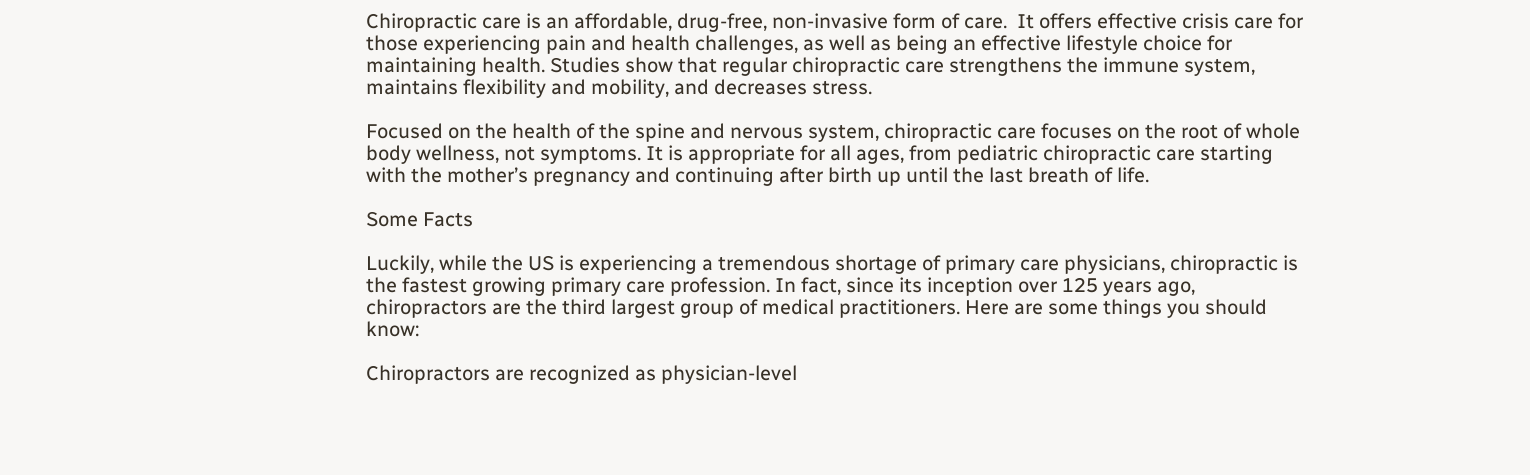Chiropractic care is an affordable, drug-free, non-invasive form of care.  It offers effective crisis care for those experiencing pain and health challenges, as well as being an effective lifestyle choice for maintaining health. Studies show that regular chiropractic care strengthens the immune system, maintains flexibility and mobility, and decreases stress.

Focused on the health of the spine and nervous system, chiropractic care focuses on the root of whole body wellness, not symptoms. It is appropriate for all ages, from pediatric chiropractic care starting with the mother’s pregnancy and continuing after birth up until the last breath of life.

Some Facts

Luckily, while the US is experiencing a tremendous shortage of primary care physicians, chiropractic is the fastest growing primary care profession. In fact, since its inception over 125 years ago, chiropractors are the third largest group of medical practitioners. Here are some things you should know:

Chiropractors are recognized as physician-level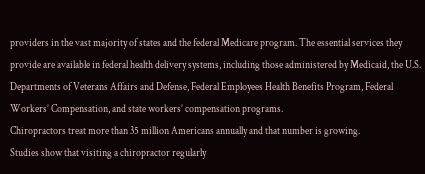providers in the vast majority of states and the federal Medicare program. The essential services they provide are available in federal health delivery systems, including those administered by Medicaid, the U.S. Departments of Veterans Affairs and Defense, Federal Employees Health Benefits Program, Federal Workers’ Compensation, and state workers’ compensation programs.
Chiropractors treat more than 35 million Americans annually and that number is growing.
Studies show that visiting a chiropractor regularly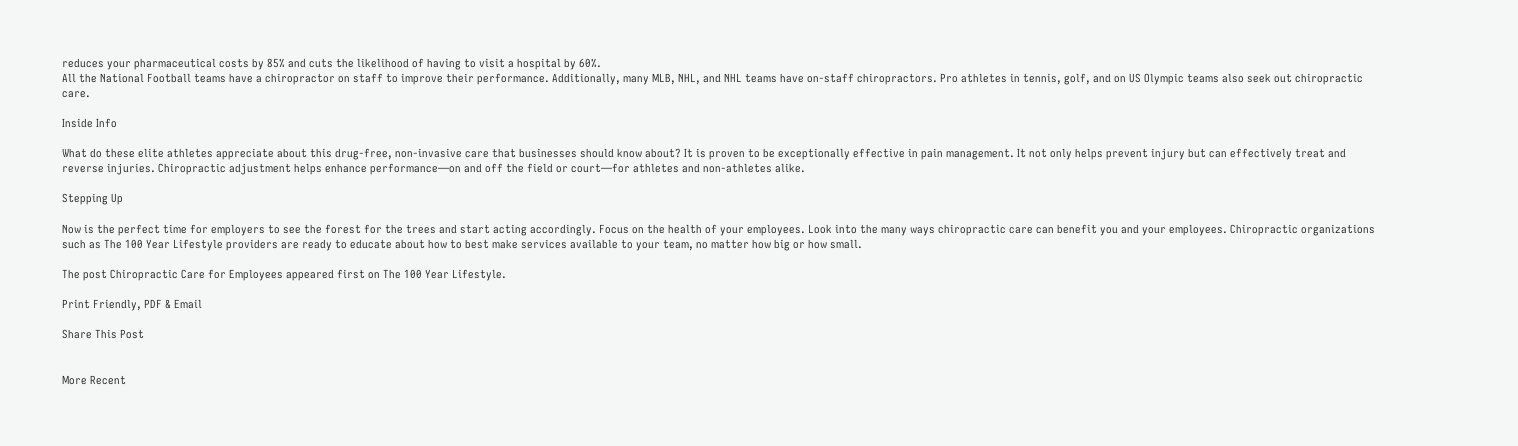reduces your pharmaceutical costs by 85% and cuts the likelihood of having to visit a hospital by 60%.
All the National Football teams have a chiropractor on staff to improve their performance. Additionally, many MLB, NHL, and NHL teams have on-staff chiropractors. Pro athletes in tennis, golf, and on US Olympic teams also seek out chiropractic care.

Inside Info

What do these elite athletes appreciate about this drug-free, non-invasive care that businesses should know about? It is proven to be exceptionally effective in pain management. It not only helps prevent injury but can effectively treat and reverse injuries. Chiropractic adjustment helps enhance performance—on and off the field or court—for athletes and non-athletes alike.

Stepping Up

Now is the perfect time for employers to see the forest for the trees and start acting accordingly. Focus on the health of your employees. Look into the many ways chiropractic care can benefit you and your employees. Chiropractic organizations such as The 100 Year Lifestyle providers are ready to educate about how to best make services available to your team, no matter how big or how small.

The post Chiropractic Care for Employees appeared first on The 100 Year Lifestyle.

Print Friendly, PDF & Email

Share This Post


More Recent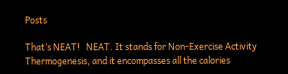Posts

That’s NEAT!   NEAT. It stands for Non-Exercise Activity Thermogenesis, and it encompasses all the calories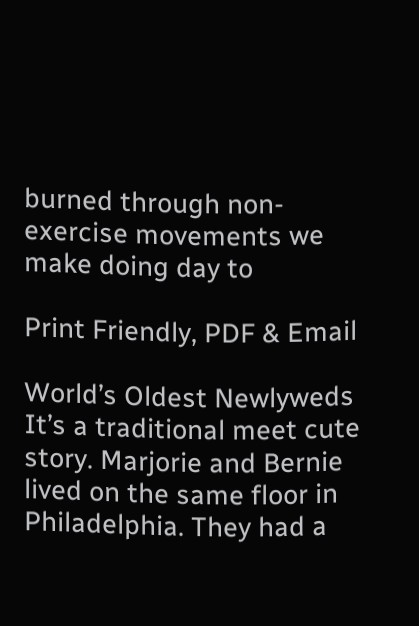burned through non-exercise movements we make doing day to

Print Friendly, PDF & Email

World’s Oldest Newlyweds   It’s a traditional meet cute story. Marjorie and Bernie lived on the same floor in Philadelphia. They had a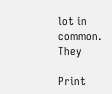lot in common. They

Print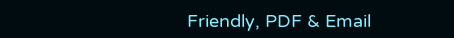Friendly, PDF & Email